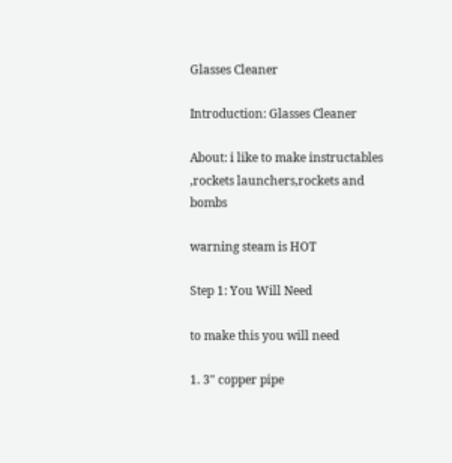Glasses Cleaner

Introduction: Glasses Cleaner

About: i like to make instructables ,rockets launchers,rockets and bombs

warning steam is HOT

Step 1: You Will Need

to make this you will need

1. 3" copper pipe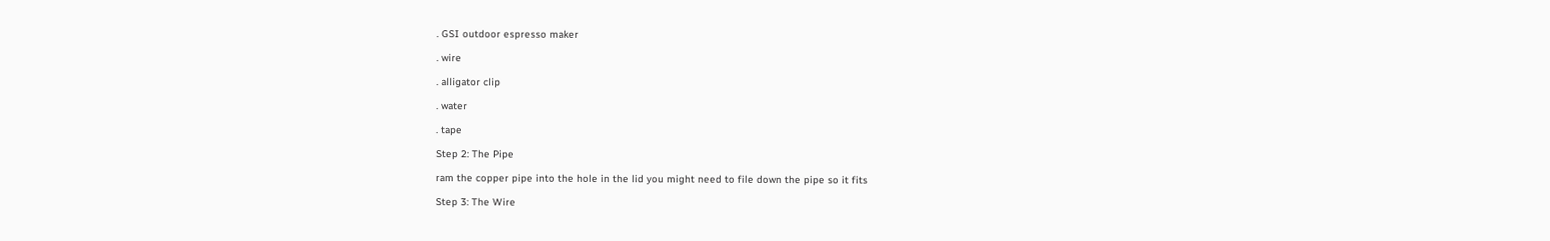. GSI outdoor espresso maker

. wire

. alligator clip

. water

. tape

Step 2: The Pipe

ram the copper pipe into the hole in the lid you might need to file down the pipe so it fits

Step 3: The Wire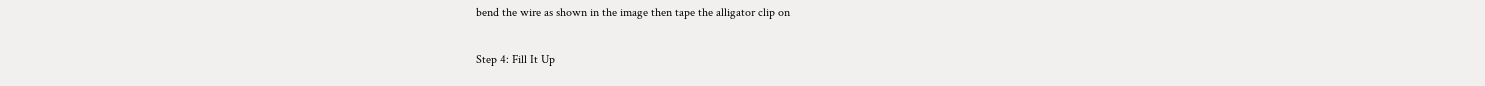bend the wire as shown in the image then tape the alligator clip on

Step 4: Fill It Up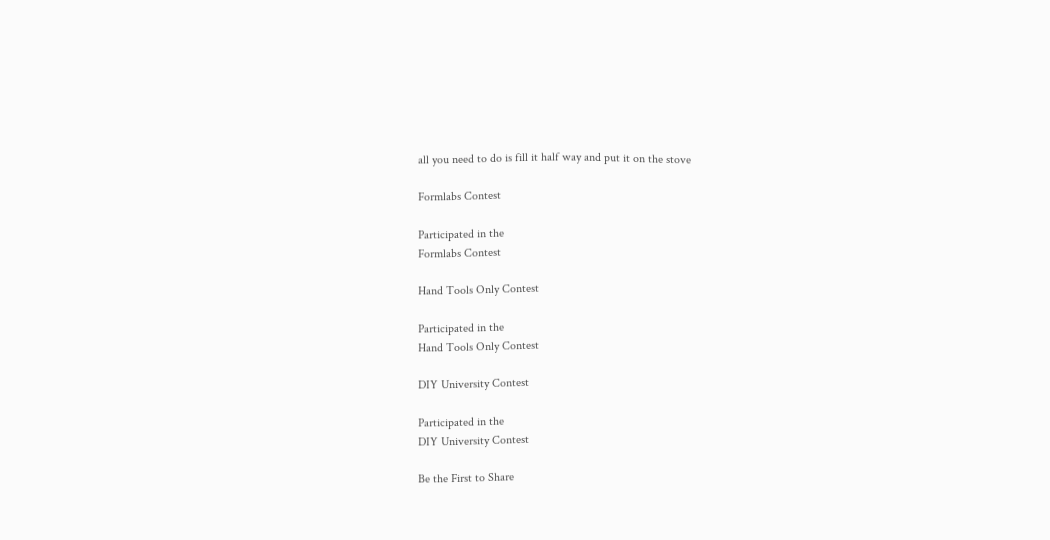all you need to do is fill it half way and put it on the stove

Formlabs Contest

Participated in the
Formlabs Contest

Hand Tools Only Contest

Participated in the
Hand Tools Only Contest

DIY University Contest

Participated in the
DIY University Contest

Be the First to Share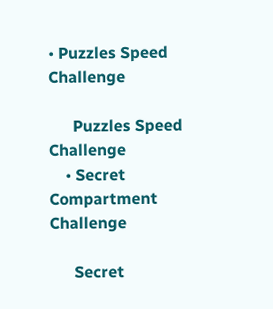• Puzzles Speed Challenge

      Puzzles Speed Challenge
    • Secret Compartment Challenge

      Secret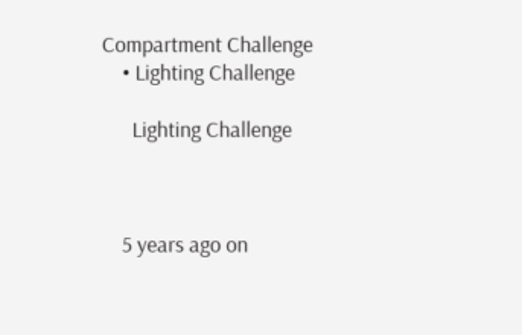Compartment Challenge
    • Lighting Challenge

      Lighting Challenge



    5 years ago on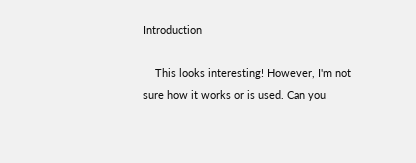Introduction

    This looks interesting! However, I'm not sure how it works or is used. Can you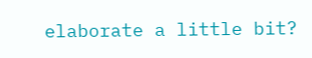elaborate a little bit?